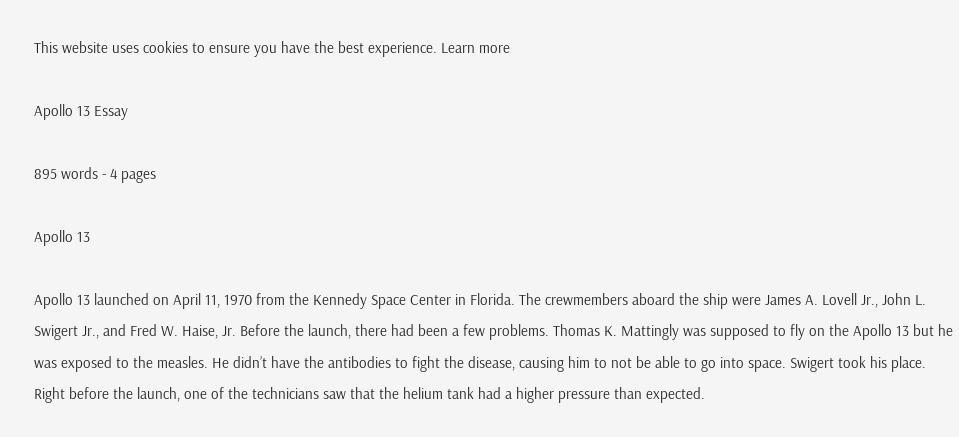This website uses cookies to ensure you have the best experience. Learn more

Apollo 13 Essay

895 words - 4 pages

Apollo 13

Apollo 13 launched on April 11, 1970 from the Kennedy Space Center in Florida. The crewmembers aboard the ship were James A. Lovell Jr., John L. Swigert Jr., and Fred W. Haise, Jr. Before the launch, there had been a few problems. Thomas K. Mattingly was supposed to fly on the Apollo 13 but he was exposed to the measles. He didn’t have the antibodies to fight the disease, causing him to not be able to go into space. Swigert took his place. Right before the launch, one of the technicians saw that the helium tank had a higher pressure than expected.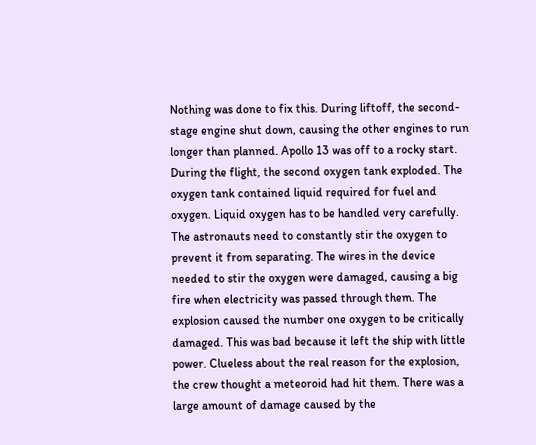Nothing was done to fix this. During liftoff, the second-stage engine shut down, causing the other engines to run longer than planned. Apollo 13 was off to a rocky start.
During the flight, the second oxygen tank exploded. The oxygen tank contained liquid required for fuel and oxygen. Liquid oxygen has to be handled very carefully. The astronauts need to constantly stir the oxygen to prevent it from separating. The wires in the device needed to stir the oxygen were damaged, causing a big fire when electricity was passed through them. The explosion caused the number one oxygen to be critically damaged. This was bad because it left the ship with little power. Clueless about the real reason for the explosion, the crew thought a meteoroid had hit them. There was a large amount of damage caused by the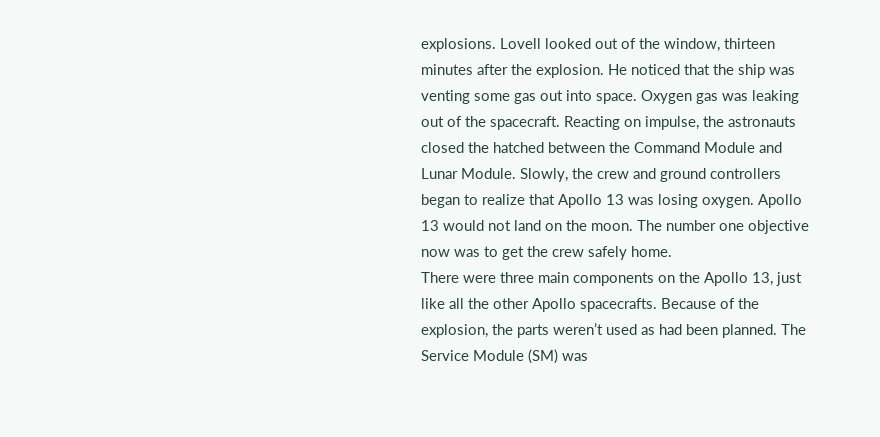explosions. Lovell looked out of the window, thirteen minutes after the explosion. He noticed that the ship was venting some gas out into space. Oxygen gas was leaking out of the spacecraft. Reacting on impulse, the astronauts closed the hatched between the Command Module and Lunar Module. Slowly, the crew and ground controllers began to realize that Apollo 13 was losing oxygen. Apollo 13 would not land on the moon. The number one objective now was to get the crew safely home.
There were three main components on the Apollo 13, just like all the other Apollo spacecrafts. Because of the explosion, the parts weren’t used as had been planned. The Service Module (SM) was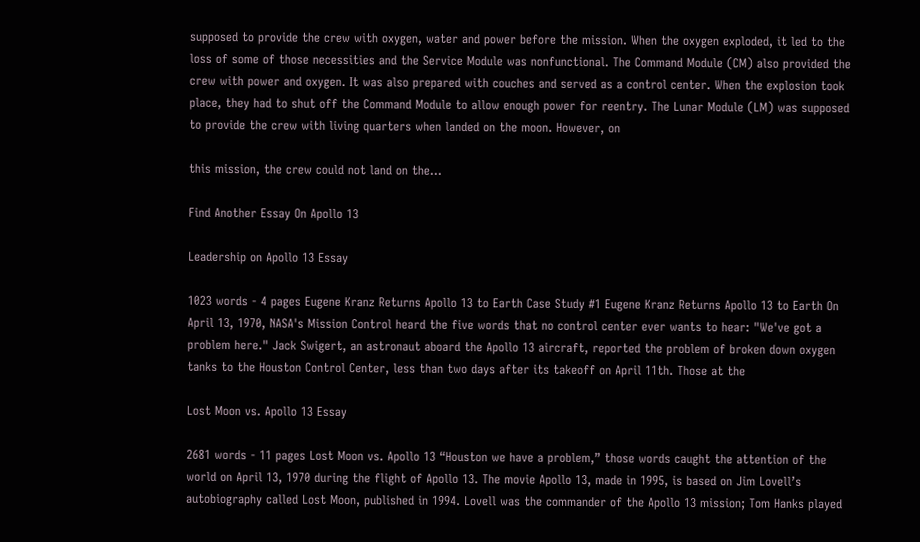supposed to provide the crew with oxygen, water and power before the mission. When the oxygen exploded, it led to the loss of some of those necessities and the Service Module was nonfunctional. The Command Module (CM) also provided the crew with power and oxygen. It was also prepared with couches and served as a control center. When the explosion took place, they had to shut off the Command Module to allow enough power for reentry. The Lunar Module (LM) was supposed to provide the crew with living quarters when landed on the moon. However, on

this mission, the crew could not land on the...

Find Another Essay On Apollo 13

Leadership on Apollo 13 Essay

1023 words - 4 pages Eugene Kranz Returns Apollo 13 to Earth Case Study #1 Eugene Kranz Returns Apollo 13 to Earth On April 13, 1970, NASA's Mission Control heard the five words that no control center ever wants to hear: "We've got a problem here." Jack Swigert, an astronaut aboard the Apollo 13 aircraft, reported the problem of broken down oxygen tanks to the Houston Control Center, less than two days after its takeoff on April 11th. Those at the

Lost Moon vs. Apollo 13 Essay

2681 words - 11 pages Lost Moon vs. Apollo 13 “Houston we have a problem,” those words caught the attention of the world on April 13, 1970 during the flight of Apollo 13. The movie Apollo 13, made in 1995, is based on Jim Lovell’s autobiography called Lost Moon, published in 1994. Lovell was the commander of the Apollo 13 mission; Tom Hanks played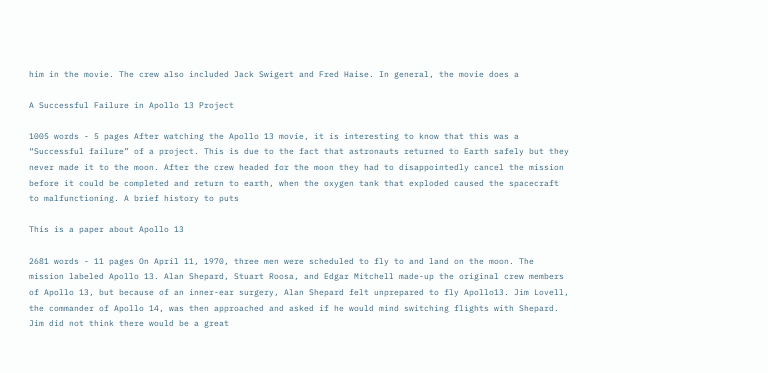him in the movie. The crew also included Jack Swigert and Fred Haise. In general, the movie does a

A Successful Failure in Apollo 13 Project

1005 words - 5 pages After watching the Apollo 13 movie, it is interesting to know that this was a “Successful failure” of a project. This is due to the fact that astronauts returned to Earth safely but they never made it to the moon. After the crew headed for the moon they had to disappointedly cancel the mission before it could be completed and return to earth, when the oxygen tank that exploded caused the spacecraft to malfunctioning. A brief history to puts

This is a paper about Apollo 13

2681 words - 11 pages On April 11, 1970, three men were scheduled to fly to and land on the moon. The mission labeled Apollo 13. Alan Shepard, Stuart Roosa, and Edgar Mitchell made-up the original crew members of Apollo 13, but because of an inner-ear surgery, Alan Shepard felt unprepared to fly Apollo13. Jim Lovell, the commander of Apollo 14, was then approached and asked if he would mind switching flights with Shepard. Jim did not think there would be a great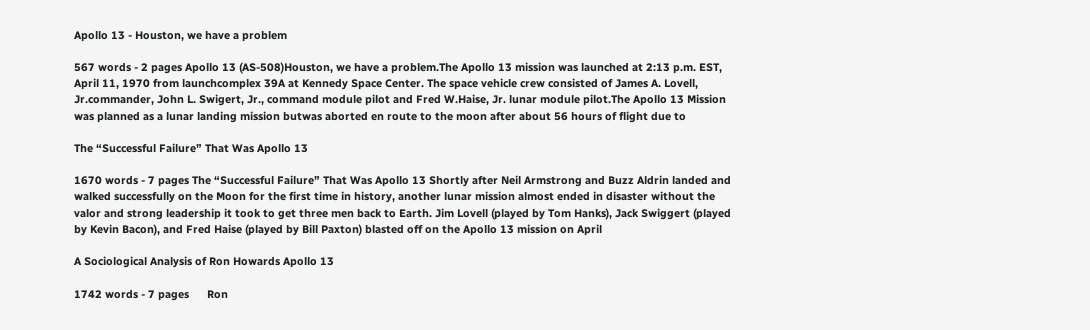Apollo 13 - Houston, we have a problem

567 words - 2 pages Apollo 13 (AS-508)Houston, we have a problem.The Apollo 13 mission was launched at 2:13 p.m. EST, April 11, 1970 from launchcomplex 39A at Kennedy Space Center. The space vehicle crew consisted of James A. Lovell, Jr.commander, John L. Swigert, Jr., command module pilot and Fred W.Haise, Jr. lunar module pilot.The Apollo 13 Mission was planned as a lunar landing mission butwas aborted en route to the moon after about 56 hours of flight due to

The “Successful Failure” That Was Apollo 13

1670 words - 7 pages The “Successful Failure” That Was Apollo 13 Shortly after Neil Armstrong and Buzz Aldrin landed and walked successfully on the Moon for the first time in history, another lunar mission almost ended in disaster without the valor and strong leadership it took to get three men back to Earth. Jim Lovell (played by Tom Hanks), Jack Swiggert (played by Kevin Bacon), and Fred Haise (played by Bill Paxton) blasted off on the Apollo 13 mission on April

A Sociological Analysis of Ron Howards Apollo 13

1742 words - 7 pages      Ron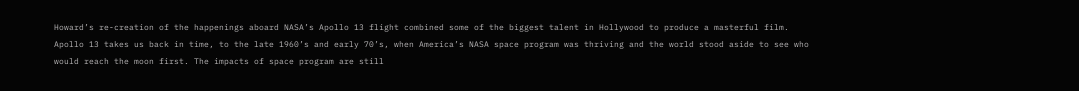Howard’s re-creation of the happenings aboard NASA’s Apollo 13 flight combined some of the biggest talent in Hollywood to produce a masterful film. Apollo 13 takes us back in time, to the late 1960’s and early 70’s, when America’s NASA space program was thriving and the world stood aside to see who would reach the moon first. The impacts of space program are still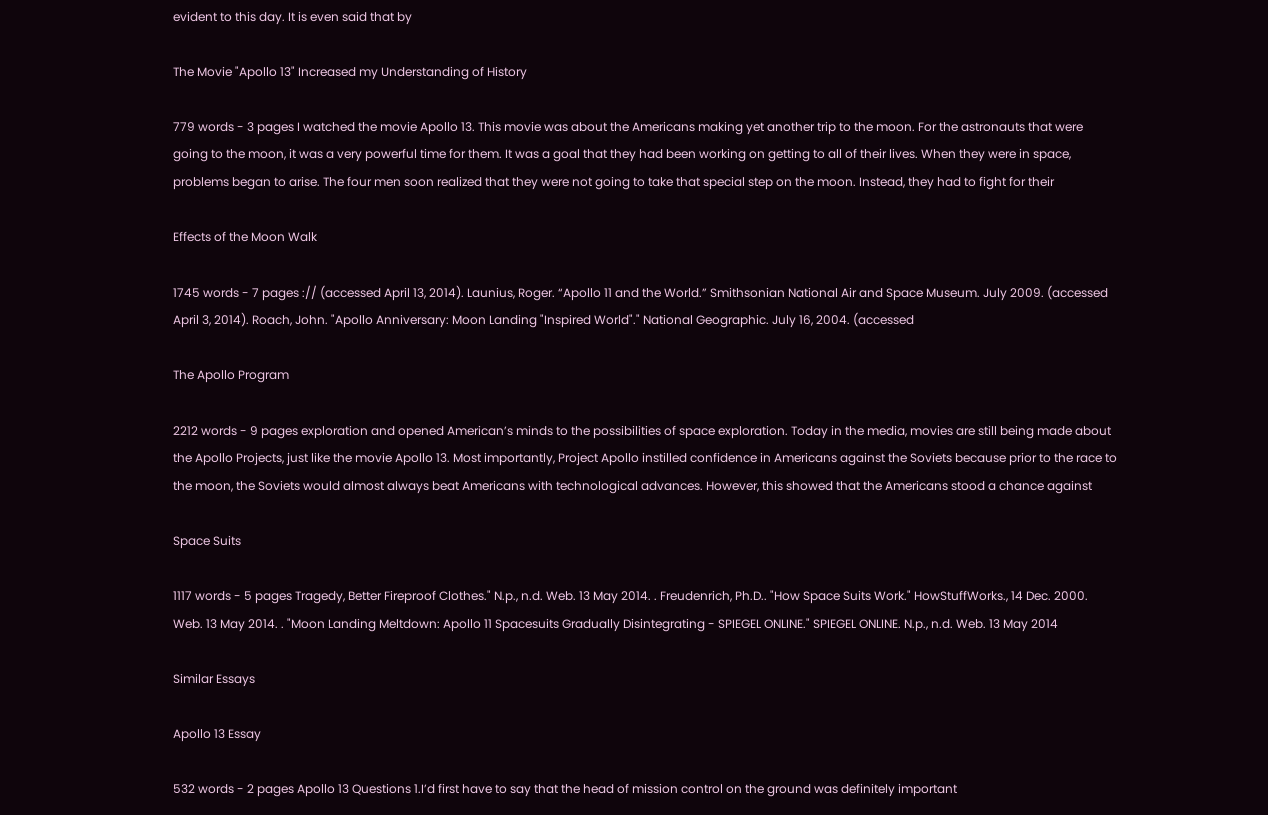evident to this day. It is even said that by

The Movie "Apollo 13" Increased my Understanding of History

779 words - 3 pages I watched the movie Apollo 13. This movie was about the Americans making yet another trip to the moon. For the astronauts that were going to the moon, it was a very powerful time for them. It was a goal that they had been working on getting to all of their lives. When they were in space, problems began to arise. The four men soon realized that they were not going to take that special step on the moon. Instead, they had to fight for their

Effects of the Moon Walk

1745 words - 7 pages :// (accessed April 13, 2014). Launius, Roger. “Apollo 11 and the World.” Smithsonian National Air and Space Museum. July 2009. (accessed April 3, 2014). Roach, John. "Apollo Anniversary: Moon Landing "Inspired World"." National Geographic. July 16, 2004. (accessed

The Apollo Program

2212 words - 9 pages exploration and opened American’s minds to the possibilities of space exploration. Today in the media, movies are still being made about the Apollo Projects, just like the movie Apollo 13. Most importantly, Project Apollo instilled confidence in Americans against the Soviets because prior to the race to the moon, the Soviets would almost always beat Americans with technological advances. However, this showed that the Americans stood a chance against

Space Suits

1117 words - 5 pages Tragedy, Better Fireproof Clothes." N.p., n.d. Web. 13 May 2014. . Freudenrich, Ph.D.. "How Space Suits Work." HowStuffWorks., 14 Dec. 2000. Web. 13 May 2014. . "Moon Landing Meltdown: Apollo 11 Spacesuits Gradually Disintegrating - SPIEGEL ONLINE." SPIEGEL ONLINE. N.p., n.d. Web. 13 May 2014

Similar Essays

Apollo 13 Essay

532 words - 2 pages Apollo 13 Questions 1.I’d first have to say that the head of mission control on the ground was definitely important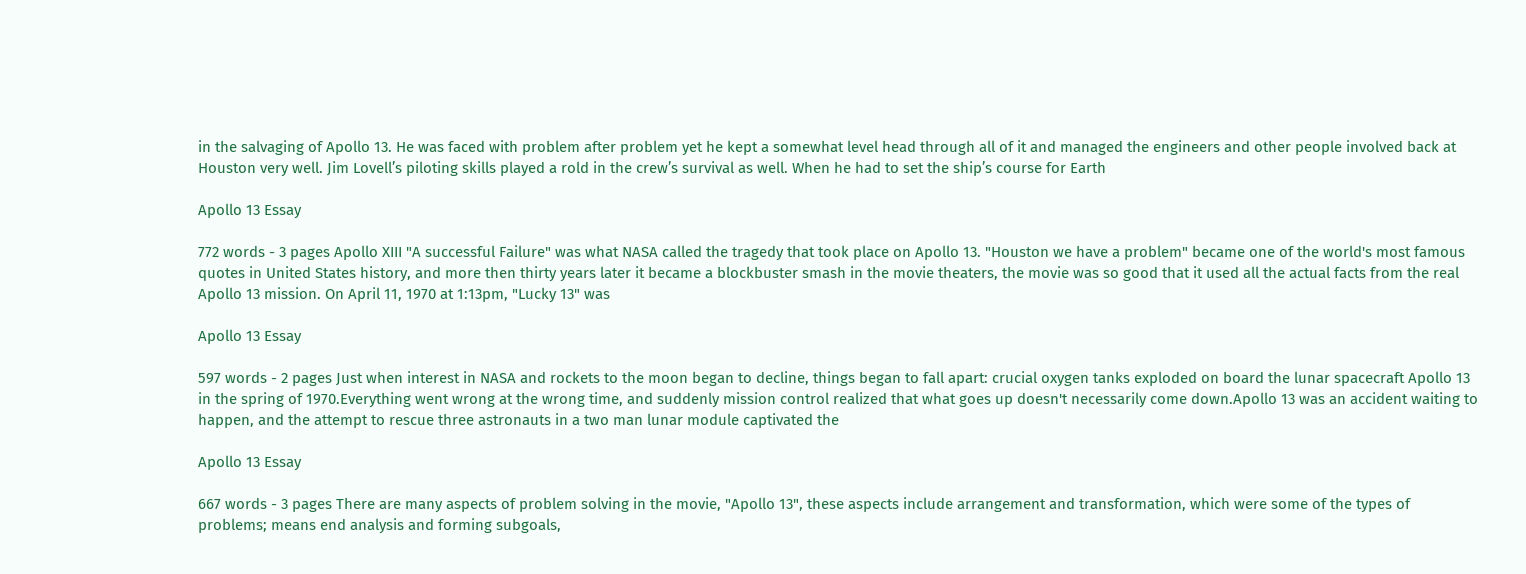in the salvaging of Apollo 13. He was faced with problem after problem yet he kept a somewhat level head through all of it and managed the engineers and other people involved back at Houston very well. Jim Lovell’s piloting skills played a rold in the crew’s survival as well. When he had to set the ship’s course for Earth

Apollo 13 Essay

772 words - 3 pages Apollo XIII "A successful Failure" was what NASA called the tragedy that took place on Apollo 13. "Houston we have a problem" became one of the world's most famous quotes in United States history, and more then thirty years later it became a blockbuster smash in the movie theaters, the movie was so good that it used all the actual facts from the real Apollo 13 mission. On April 11, 1970 at 1:13pm, "Lucky 13" was

Apollo 13 Essay

597 words - 2 pages Just when interest in NASA and rockets to the moon began to decline, things began to fall apart: crucial oxygen tanks exploded on board the lunar spacecraft Apollo 13 in the spring of 1970.Everything went wrong at the wrong time, and suddenly mission control realized that what goes up doesn't necessarily come down.Apollo 13 was an accident waiting to happen, and the attempt to rescue three astronauts in a two man lunar module captivated the

Apollo 13 Essay

667 words - 3 pages There are many aspects of problem solving in the movie, "Apollo 13", these aspects include arrangement and transformation, which were some of the types of problems; means end analysis and forming subgoals,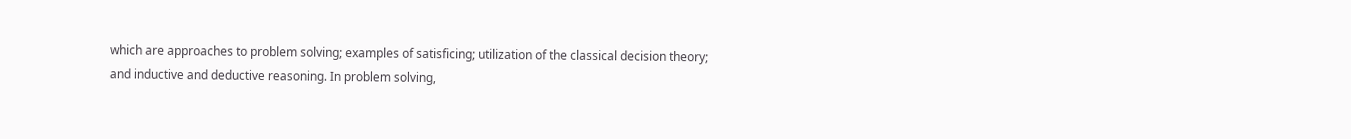which are approaches to problem solving; examples of satisficing; utilization of the classical decision theory; and inductive and deductive reasoning. In problem solving,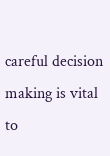careful decision making is vital to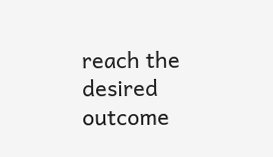reach the desired outcome